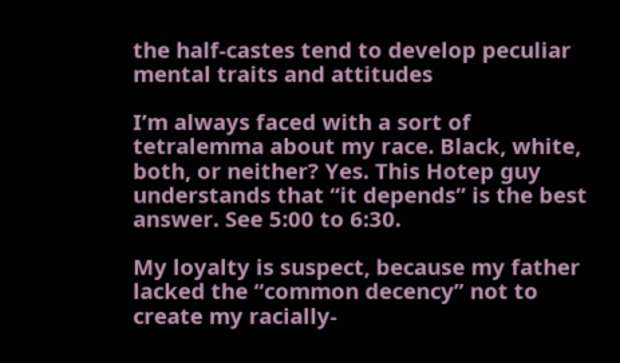the half-castes tend to develop peculiar mental traits and attitudes

I’m always faced with a sort of tetralemma about my race. Black, white, both, or neither? Yes. This Hotep guy understands that “it depends” is the best answer. See 5:00 to 6:30.

My loyalty is suspect, because my father lacked the “common decency” not to create my racially-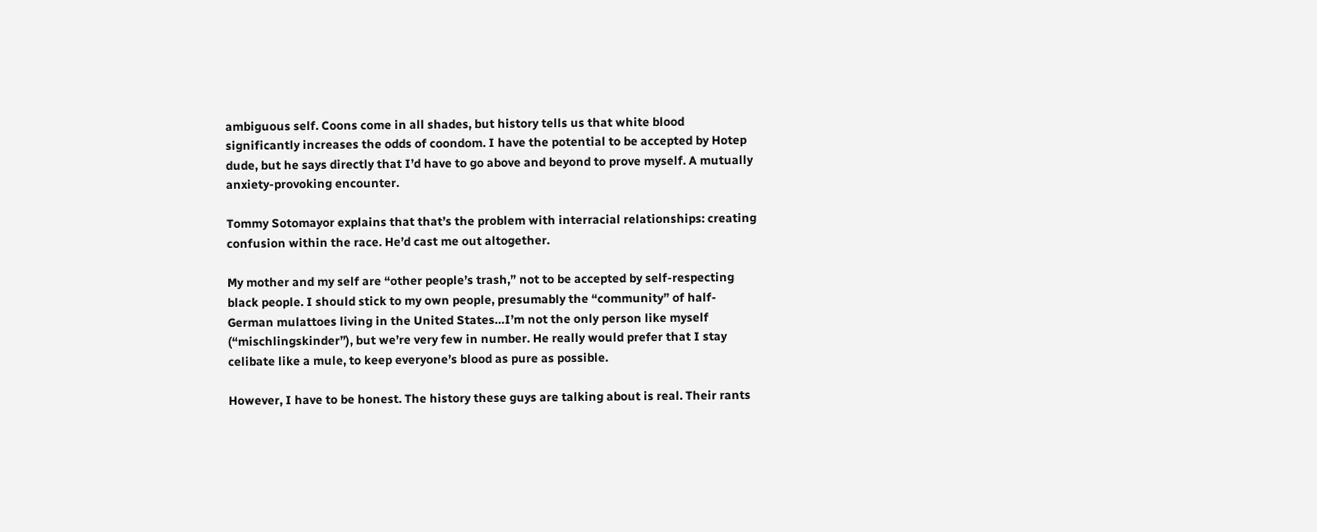ambiguous self. Coons come in all shades, but history tells us that white blood significantly increases the odds of coondom. I have the potential to be accepted by Hotep dude, but he says directly that I’d have to go above and beyond to prove myself. A mutually anxiety-provoking encounter.

Tommy Sotomayor explains that that’s the problem with interracial relationships: creating confusion within the race. He’d cast me out altogether.

My mother and my self are “other people’s trash,” not to be accepted by self-respecting black people. I should stick to my own people, presumably the “community” of half-German mulattoes living in the United States…I’m not the only person like myself (“mischlingskinder”), but we’re very few in number. He really would prefer that I stay celibate like a mule, to keep everyone’s blood as pure as possible.

However, I have to be honest. The history these guys are talking about is real. Their rants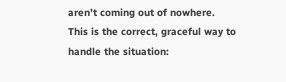aren’t coming out of nowhere. This is the correct, graceful way to handle the situation: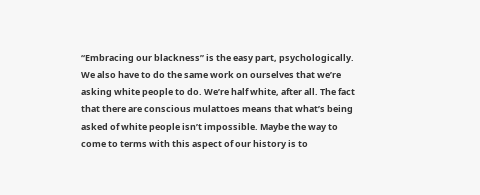“Embracing our blackness” is the easy part, psychologically. We also have to do the same work on ourselves that we’re asking white people to do. We’re half white, after all. The fact that there are conscious mulattoes means that what’s being asked of white people isn’t impossible. Maybe the way to come to terms with this aspect of our history is to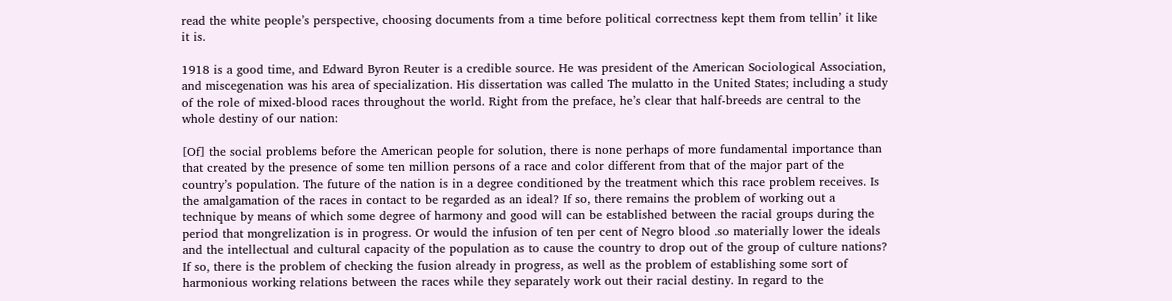read the white people’s perspective, choosing documents from a time before political correctness kept them from tellin’ it like it is.

1918 is a good time, and Edward Byron Reuter is a credible source. He was president of the American Sociological Association, and miscegenation was his area of specialization. His dissertation was called The mulatto in the United States; including a study of the role of mixed-blood races throughout the world. Right from the preface, he’s clear that half-breeds are central to the whole destiny of our nation:

[Of] the social problems before the American people for solution, there is none perhaps of more fundamental importance than that created by the presence of some ten million persons of a race and color different from that of the major part of the country’s population. The future of the nation is in a degree conditioned by the treatment which this race problem receives. Is the amalgamation of the races in contact to be regarded as an ideal? If so, there remains the problem of working out a technique by means of which some degree of harmony and good will can be established between the racial groups during the period that mongrelization is in progress. Or would the infusion of ten per cent of Negro blood .so materially lower the ideals and the intellectual and cultural capacity of the population as to cause the country to drop out of the group of culture nations? If so, there is the problem of checking the fusion already in progress, as well as the problem of establishing some sort of harmonious working relations between the races while they separately work out their racial destiny. In regard to the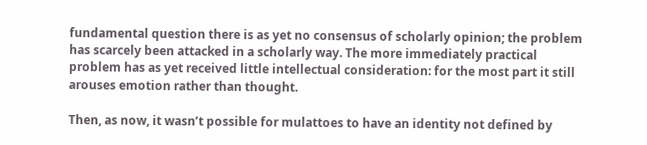fundamental question there is as yet no consensus of scholarly opinion; the problem has scarcely been attacked in a scholarly way. The more immediately practical problem has as yet received little intellectual consideration: for the most part it still arouses emotion rather than thought.

Then, as now, it wasn’t possible for mulattoes to have an identity not defined by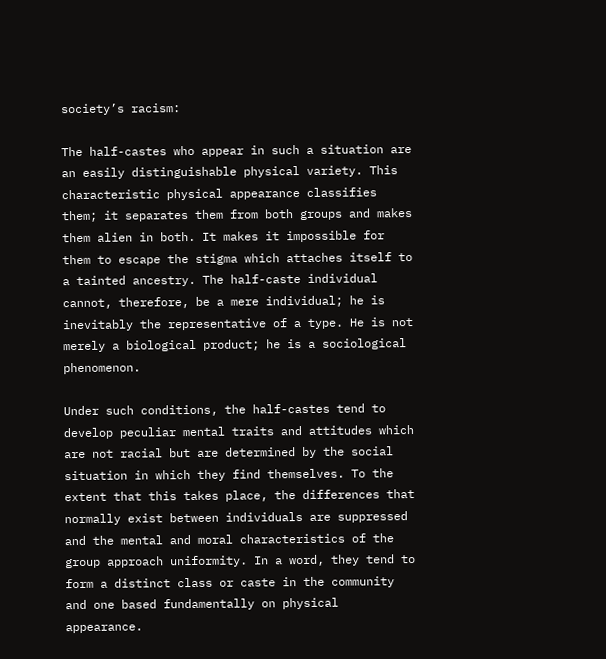society’s racism:

The half-castes who appear in such a situation are an easily distinguishable physical variety. This characteristic physical appearance classifies them; it separates them from both groups and makes them alien in both. It makes it impossible for them to escape the stigma which attaches itself to a tainted ancestry. The half-caste individual cannot, therefore, be a mere individual; he is inevitably the representative of a type. He is not merely a biological product; he is a sociological phenomenon.

Under such conditions, the half-castes tend to develop peculiar mental traits and attitudes which are not racial but are determined by the social situation in which they find themselves. To the extent that this takes place, the differences that normally exist between individuals are suppressed and the mental and moral characteristics of the group approach uniformity. In a word, they tend to form a distinct class or caste in the community and one based fundamentally on physical appearance.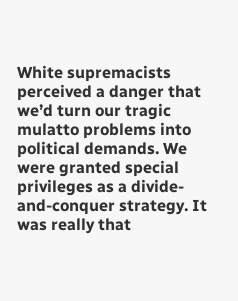White supremacists perceived a danger that we’d turn our tragic mulatto problems into political demands. We were granted special privileges as a divide-and-conquer strategy. It was really that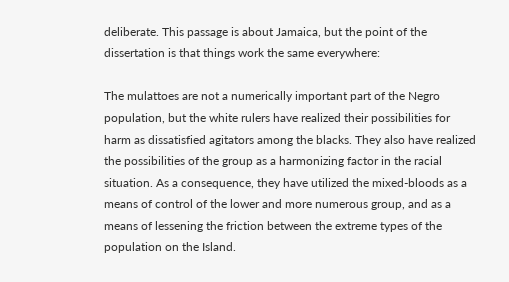deliberate. This passage is about Jamaica, but the point of the dissertation is that things work the same everywhere:

The mulattoes are not a numerically important part of the Negro population, but the white rulers have realized their possibilities for harm as dissatisfied agitators among the blacks. They also have realized the possibilities of the group as a harmonizing factor in the racial situation. As a consequence, they have utilized the mixed-bloods as a means of control of the lower and more numerous group, and as a means of lessening the friction between the extreme types of the population on the Island.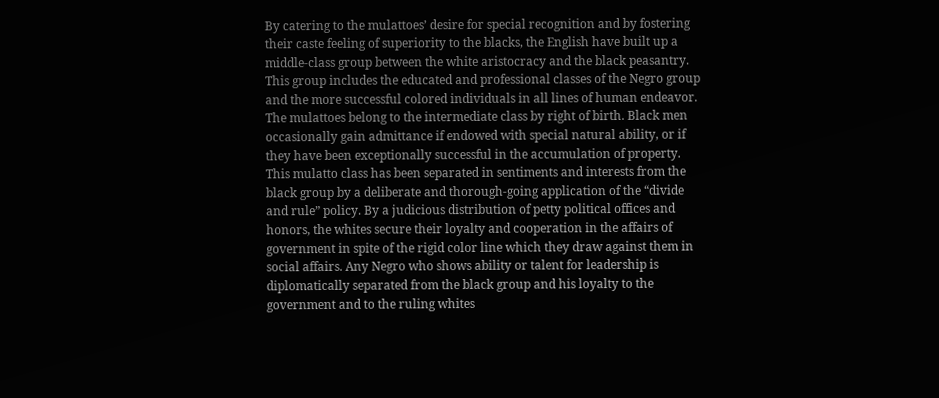By catering to the mulattoes’ desire for special recognition and by fostering their caste feeling of superiority to the blacks, the English have built up a middle-class group between the white aristocracy and the black peasantry. This group includes the educated and professional classes of the Negro group and the more successful colored individuals in all lines of human endeavor. The mulattoes belong to the intermediate class by right of birth. Black men occasionally gain admittance if endowed with special natural ability, or if they have been exceptionally successful in the accumulation of property. This mulatto class has been separated in sentiments and interests from the black group by a deliberate and thorough-going application of the “divide and rule” policy. By a judicious distribution of petty political offices and honors, the whites secure their loyalty and cooperation in the affairs of government in spite of the rigid color line which they draw against them in social affairs. Any Negro who shows ability or talent for leadership is diplomatically separated from the black group and his loyalty to the government and to the ruling whites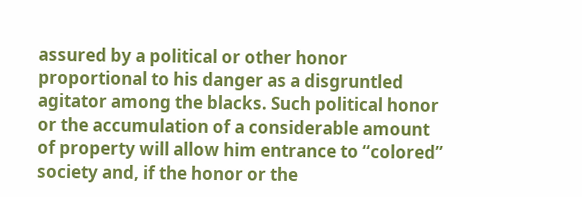assured by a political or other honor proportional to his danger as a disgruntled agitator among the blacks. Such political honor or the accumulation of a considerable amount of property will allow him entrance to “colored” society and, if the honor or the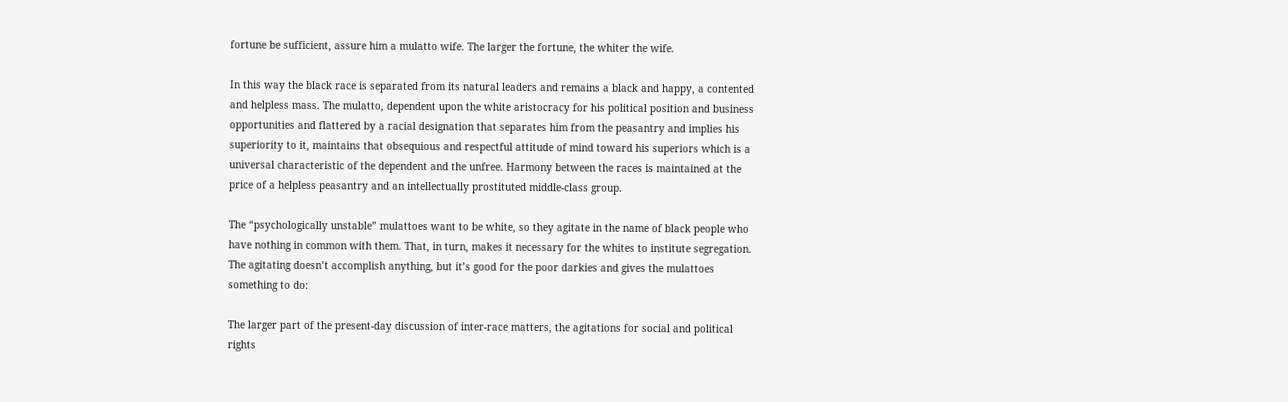fortune be sufficient, assure him a mulatto wife. The larger the fortune, the whiter the wife.

In this way the black race is separated from its natural leaders and remains a black and happy, a contented and helpless mass. The mulatto, dependent upon the white aristocracy for his political position and business opportunities and flattered by a racial designation that separates him from the peasantry and implies his superiority to it, maintains that obsequious and respectful attitude of mind toward his superiors which is a universal characteristic of the dependent and the unfree. Harmony between the races is maintained at the price of a helpless peasantry and an intellectually prostituted middle-class group.

The “psychologically unstable” mulattoes want to be white, so they agitate in the name of black people who have nothing in common with them. That, in turn, makes it necessary for the whites to institute segregation. The agitating doesn’t accomplish anything, but it’s good for the poor darkies and gives the mulattoes something to do:

The larger part of the present-day discussion of inter-race matters, the agitations for social and political rights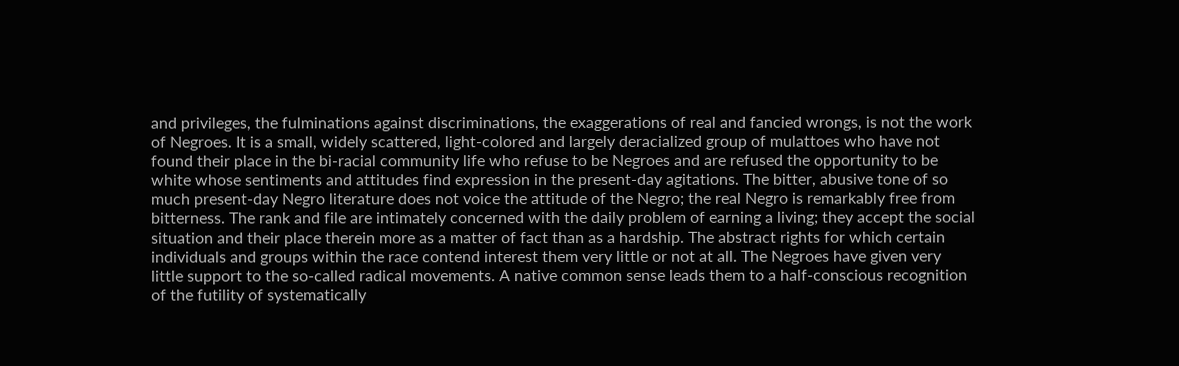and privileges, the fulminations against discriminations, the exaggerations of real and fancied wrongs, is not the work of Negroes. It is a small, widely scattered, light-colored and largely deracialized group of mulattoes who have not found their place in the bi-racial community life who refuse to be Negroes and are refused the opportunity to be white whose sentiments and attitudes find expression in the present-day agitations. The bitter, abusive tone of so much present-day Negro literature does not voice the attitude of the Negro; the real Negro is remarkably free from bitterness. The rank and file are intimately concerned with the daily problem of earning a living; they accept the social situation and their place therein more as a matter of fact than as a hardship. The abstract rights for which certain individuals and groups within the race contend interest them very little or not at all. The Negroes have given very little support to the so-called radical movements. A native common sense leads them to a half-conscious recognition of the futility of systematically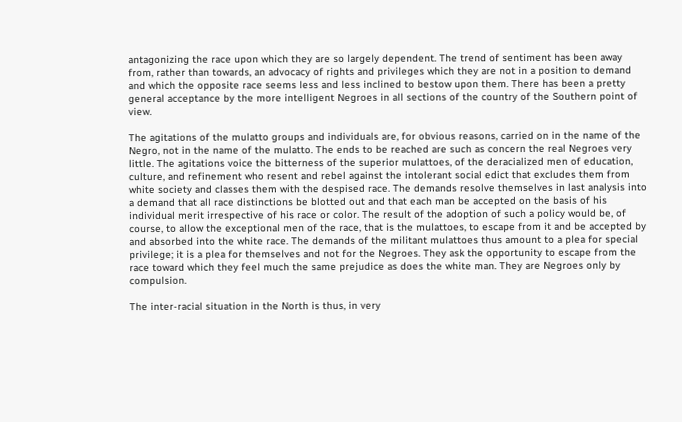antagonizing the race upon which they are so largely dependent. The trend of sentiment has been away from, rather than towards, an advocacy of rights and privileges which they are not in a position to demand and which the opposite race seems less and less inclined to bestow upon them. There has been a pretty general acceptance by the more intelligent Negroes in all sections of the country of the Southern point of view.

The agitations of the mulatto groups and individuals are, for obvious reasons, carried on in the name of the Negro, not in the name of the mulatto. The ends to be reached are such as concern the real Negroes very little. The agitations voice the bitterness of the superior mulattoes, of the deracialized men of education, culture, and refinement who resent and rebel against the intolerant social edict that excludes them from white society and classes them with the despised race. The demands resolve themselves in last analysis into a demand that all race distinctions be blotted out and that each man be accepted on the basis of his individual merit irrespective of his race or color. The result of the adoption of such a policy would be, of course, to allow the exceptional men of the race, that is the mulattoes, to escape from it and be accepted by and absorbed into the white race. The demands of the militant mulattoes thus amount to a plea for special privilege; it is a plea for themselves and not for the Negroes. They ask the opportunity to escape from the race toward which they feel much the same prejudice as does the white man. They are Negroes only by compulsion.

The inter-racial situation in the North is thus, in very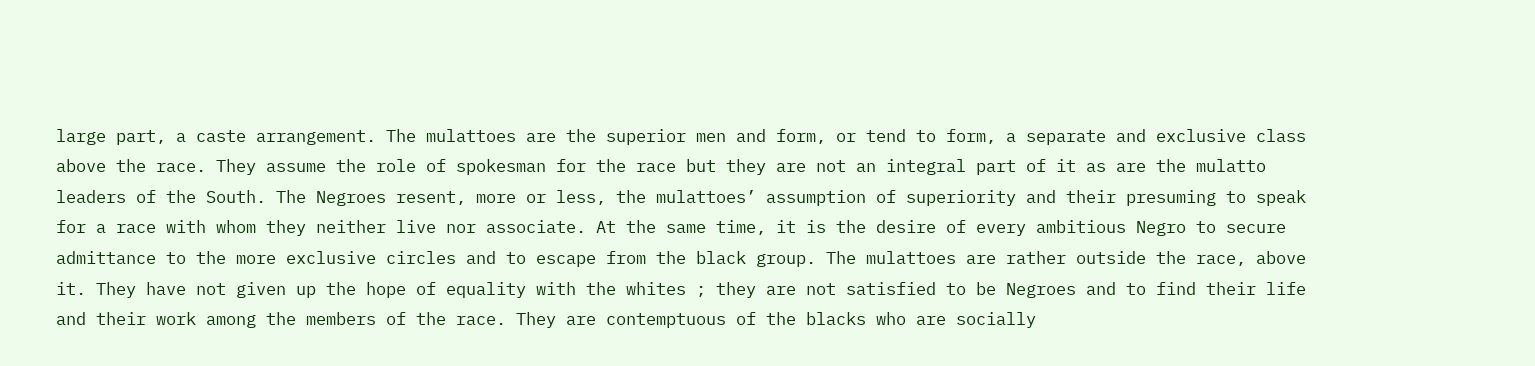large part, a caste arrangement. The mulattoes are the superior men and form, or tend to form, a separate and exclusive class above the race. They assume the role of spokesman for the race but they are not an integral part of it as are the mulatto leaders of the South. The Negroes resent, more or less, the mulattoes’ assumption of superiority and their presuming to speak for a race with whom they neither live nor associate. At the same time, it is the desire of every ambitious Negro to secure admittance to the more exclusive circles and to escape from the black group. The mulattoes are rather outside the race, above it. They have not given up the hope of equality with the whites ; they are not satisfied to be Negroes and to find their life and their work among the members of the race. They are contemptuous of the blacks who are socially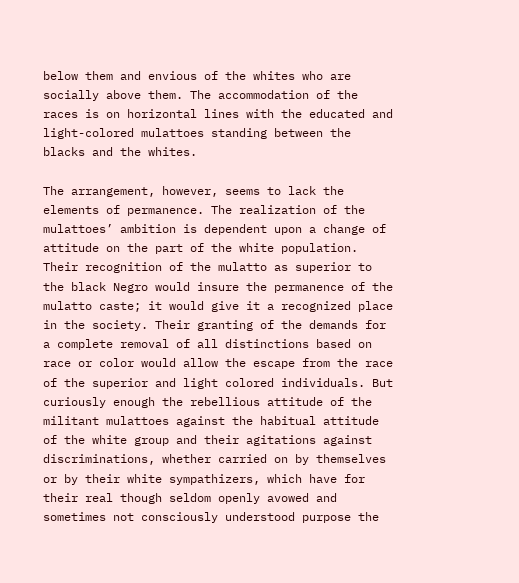below them and envious of the whites who are socially above them. The accommodation of the races is on horizontal lines with the educated and light-colored mulattoes standing between the blacks and the whites.

The arrangement, however, seems to lack the elements of permanence. The realization of the mulattoes’ ambition is dependent upon a change of attitude on the part of the white population. Their recognition of the mulatto as superior to the black Negro would insure the permanence of the mulatto caste; it would give it a recognized place in the society. Their granting of the demands for a complete removal of all distinctions based on race or color would allow the escape from the race of the superior and light colored individuals. But curiously enough the rebellious attitude of the militant mulattoes against the habitual attitude of the white group and their agitations against discriminations, whether carried on by themselves or by their white sympathizers, which have for their real though seldom openly avowed and sometimes not consciously understood purpose the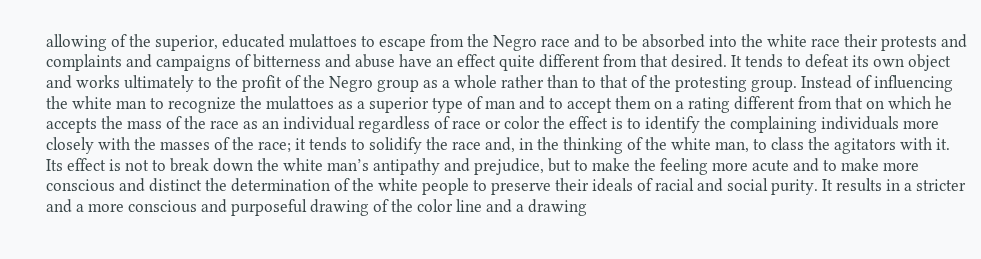allowing of the superior, educated mulattoes to escape from the Negro race and to be absorbed into the white race their protests and complaints and campaigns of bitterness and abuse have an effect quite different from that desired. It tends to defeat its own object and works ultimately to the profit of the Negro group as a whole rather than to that of the protesting group. Instead of influencing the white man to recognize the mulattoes as a superior type of man and to accept them on a rating different from that on which he accepts the mass of the race as an individual regardless of race or color the effect is to identify the complaining individuals more closely with the masses of the race; it tends to solidify the race and, in the thinking of the white man, to class the agitators with it. Its effect is not to break down the white man’s antipathy and prejudice, but to make the feeling more acute and to make more conscious and distinct the determination of the white people to preserve their ideals of racial and social purity. It results in a stricter and a more conscious and purposeful drawing of the color line and a drawing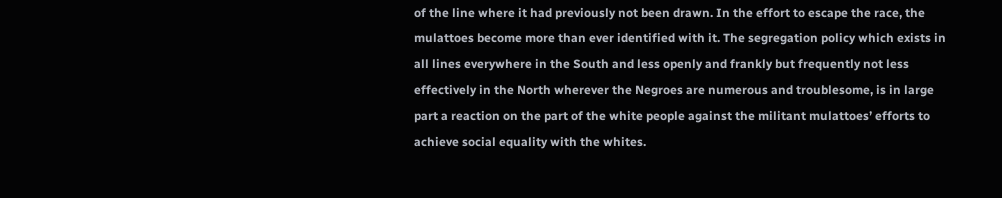of the line where it had previously not been drawn. In the effort to escape the race, the mulattoes become more than ever identified with it. The segregation policy which exists in all lines everywhere in the South and less openly and frankly but frequently not less effectively in the North wherever the Negroes are numerous and troublesome, is in large part a reaction on the part of the white people against the militant mulattoes’ efforts to achieve social equality with the whites.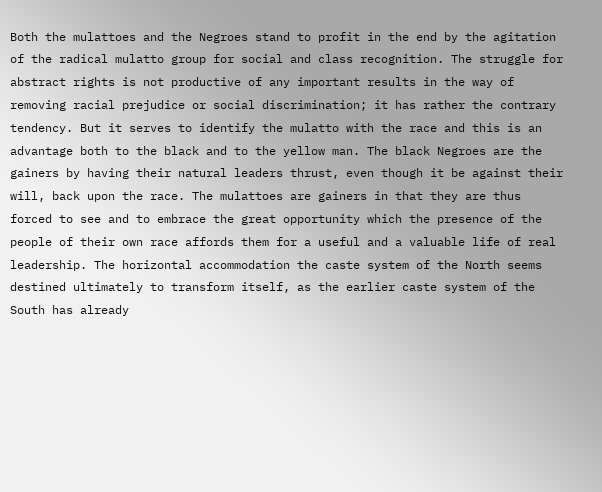Both the mulattoes and the Negroes stand to profit in the end by the agitation of the radical mulatto group for social and class recognition. The struggle for abstract rights is not productive of any important results in the way of removing racial prejudice or social discrimination; it has rather the contrary tendency. But it serves to identify the mulatto with the race and this is an advantage both to the black and to the yellow man. The black Negroes are the gainers by having their natural leaders thrust, even though it be against their will, back upon the race. The mulattoes are gainers in that they are thus forced to see and to embrace the great opportunity which the presence of the people of their own race affords them for a useful and a valuable life of real leadership. The horizontal accommodation the caste system of the North seems destined ultimately to transform itself, as the earlier caste system of the South has already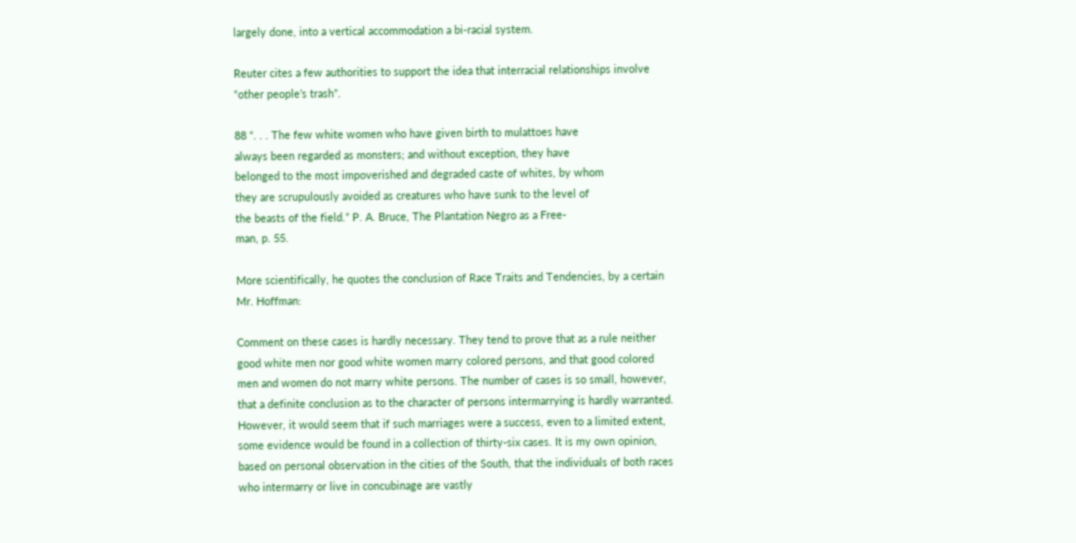largely done, into a vertical accommodation a bi-racial system.

Reuter cites a few authorities to support the idea that interracial relationships involve “other people’s trash”.

88 “. . . The few white women who have given birth to mulattoes have
always been regarded as monsters; and without exception, they have
belonged to the most impoverished and degraded caste of whites, by whom
they are scrupulously avoided as creatures who have sunk to the level of
the beasts of the field.” P. A. Bruce, The Plantation Negro as a Free-
man, p. 55.

More scientifically, he quotes the conclusion of Race Traits and Tendencies, by a certain Mr. Hoffman:

Comment on these cases is hardly necessary. They tend to prove that as a rule neither good white men nor good white women marry colored persons, and that good colored men and women do not marry white persons. The number of cases is so small, however, that a definite conclusion as to the character of persons intermarrying is hardly warranted. However, it would seem that if such marriages were a success, even to a limited extent, some evidence would be found in a collection of thirty-six cases. It is my own opinion, based on personal observation in the cities of the South, that the individuals of both races who intermarry or live in concubinage are vastly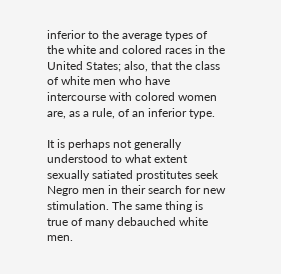inferior to the average types of the white and colored races in the United States; also, that the class of white men who have intercourse with colored women are, as a rule, of an inferior type.

It is perhaps not generally understood to what extent sexually satiated prostitutes seek Negro men in their search for new stimulation. The same thing is true of many debauched white men.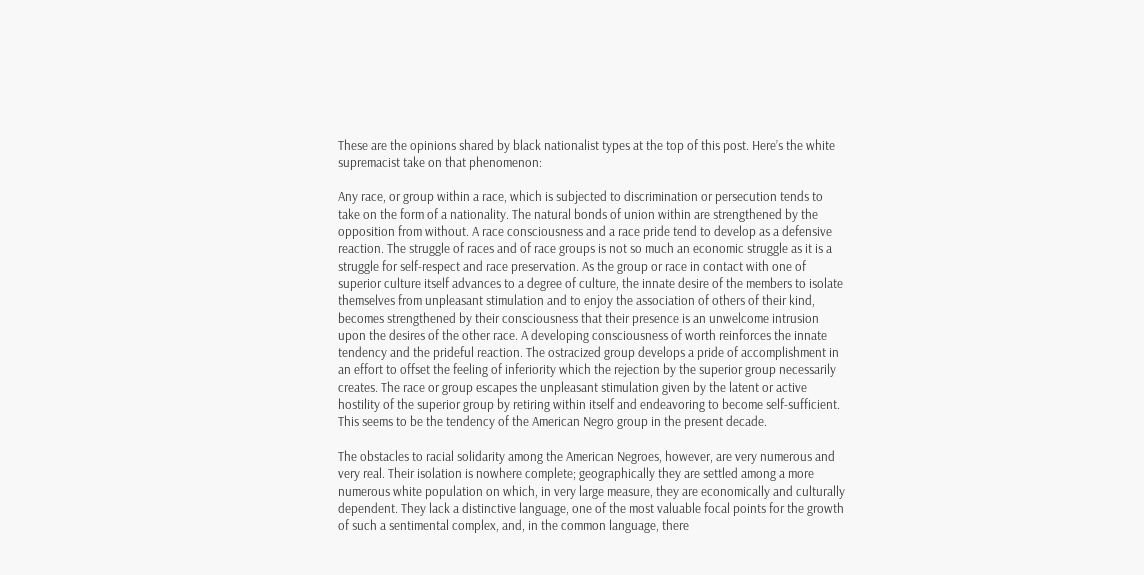These are the opinions shared by black nationalist types at the top of this post. Here’s the white supremacist take on that phenomenon:

Any race, or group within a race, which is subjected to discrimination or persecution tends to take on the form of a nationality. The natural bonds of union within are strengthened by the opposition from without. A race consciousness and a race pride tend to develop as a defensive reaction. The struggle of races and of race groups is not so much an economic struggle as it is a struggle for self-respect and race preservation. As the group or race in contact with one of superior culture itself advances to a degree of culture, the innate desire of the members to isolate themselves from unpleasant stimulation and to enjoy the association of others of their kind, becomes strengthened by their consciousness that their presence is an unwelcome intrusion upon the desires of the other race. A developing consciousness of worth reinforces the innate tendency and the prideful reaction. The ostracized group develops a pride of accomplishment in an effort to offset the feeling of inferiority which the rejection by the superior group necessarily creates. The race or group escapes the unpleasant stimulation given by the latent or active hostility of the superior group by retiring within itself and endeavoring to become self-sufficient. This seems to be the tendency of the American Negro group in the present decade.

The obstacles to racial solidarity among the American Negroes, however, are very numerous and very real. Their isolation is nowhere complete; geographically they are settled among a more numerous white population on which, in very large measure, they are economically and culturally dependent. They lack a distinctive language, one of the most valuable focal points for the growth of such a sentimental complex, and, in the common language, there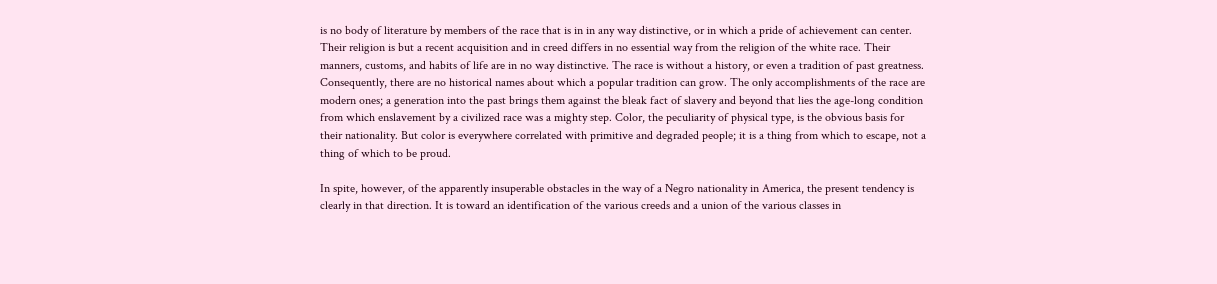is no body of literature by members of the race that is in in any way distinctive, or in which a pride of achievement can center. Their religion is but a recent acquisition and in creed differs in no essential way from the religion of the white race. Their manners, customs, and habits of life are in no way distinctive. The race is without a history, or even a tradition of past greatness. Consequently, there are no historical names about which a popular tradition can grow. The only accomplishments of the race are modern ones; a generation into the past brings them against the bleak fact of slavery and beyond that lies the age-long condition from which enslavement by a civilized race was a mighty step. Color, the peculiarity of physical type, is the obvious basis for their nationality. But color is everywhere correlated with primitive and degraded people; it is a thing from which to escape, not a thing of which to be proud.

In spite, however, of the apparently insuperable obstacles in the way of a Negro nationality in America, the present tendency is clearly in that direction. It is toward an identification of the various creeds and a union of the various classes in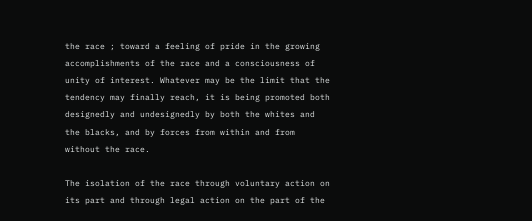the race ; toward a feeling of pride in the growing accomplishments of the race and a consciousness of unity of interest. Whatever may be the limit that the tendency may finally reach, it is being promoted both designedly and undesignedly by both the whites and the blacks, and by forces from within and from without the race.

The isolation of the race through voluntary action on its part and through legal action on the part of the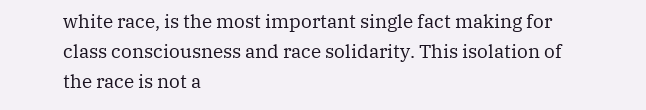white race, is the most important single fact making for class consciousness and race solidarity. This isolation of the race is not a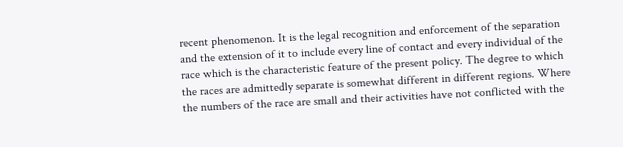recent phenomenon. It is the legal recognition and enforcement of the separation and the extension of it to include every line of contact and every individual of the race which is the characteristic feature of the present policy. The degree to which the races are admittedly separate is somewhat different in different regions. Where the numbers of the race are small and their activities have not conflicted with the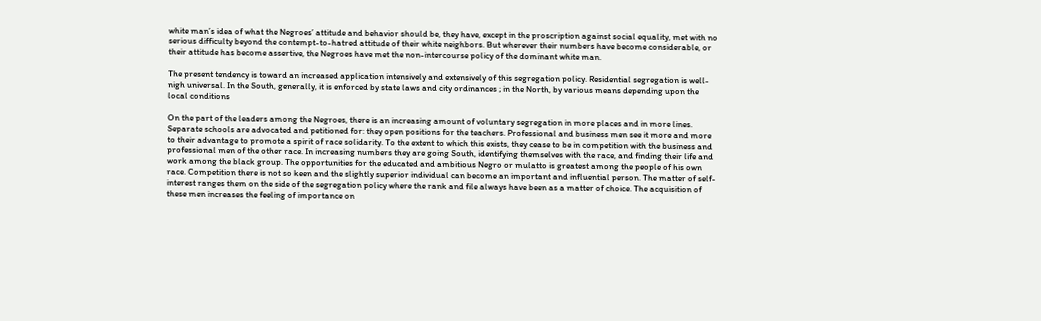white man’s idea of what the Negroes’ attitude and behavior should be, they have, except in the proscription against social equality, met with no serious difficulty beyond the contempt-to-hatred attitude of their white neighbors. But wherever their numbers have become considerable, or their attitude has become assertive, the Negroes have met the non-intercourse policy of the dominant white man.

The present tendency is toward an increased application intensively and extensively of this segregation policy. Residential segregation is well-nigh universal. In the South, generally, it is enforced by state laws and city ordinances ; in the North, by various means depending upon the local conditions

On the part of the leaders among the Negroes, there is an increasing amount of voluntary segregation in more places and in more lines. Separate schools are advocated and petitioned for: they open positions for the teachers. Professional and business men see it more and more to their advantage to promote a spirit of race solidarity. To the extent to which this exists, they cease to be in competition with the business and professional men of the other race. In increasing numbers they are going South, identifying themselves with the race, and finding their life and work among the black group. The opportunities for the educated and ambitious Negro or mulatto is greatest among the people of his own race. Competition there is not so keen and the slightly superior individual can become an important and influential person. The matter of self-interest ranges them on the side of the segregation policy where the rank and file always have been as a matter of choice. The acquisition of these men increases the feeling of importance on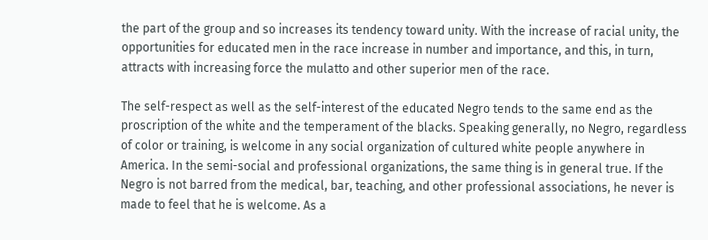the part of the group and so increases its tendency toward unity. With the increase of racial unity, the opportunities for educated men in the race increase in number and importance, and this, in turn, attracts with increasing force the mulatto and other superior men of the race.

The self-respect as well as the self-interest of the educated Negro tends to the same end as the proscription of the white and the temperament of the blacks. Speaking generally, no Negro, regardless of color or training, is welcome in any social organization of cultured white people anywhere in America. In the semi-social and professional organizations, the same thing is in general true. If the Negro is not barred from the medical, bar, teaching, and other professional associations, he never is made to feel that he is welcome. As a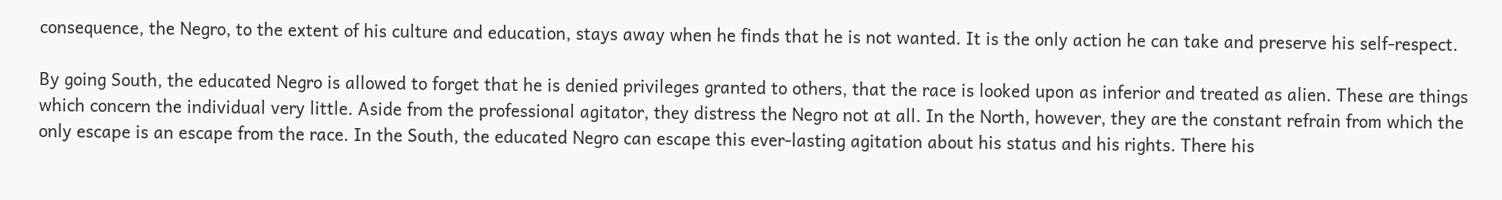consequence, the Negro, to the extent of his culture and education, stays away when he finds that he is not wanted. It is the only action he can take and preserve his self-respect.

By going South, the educated Negro is allowed to forget that he is denied privileges granted to others, that the race is looked upon as inferior and treated as alien. These are things which concern the individual very little. Aside from the professional agitator, they distress the Negro not at all. In the North, however, they are the constant refrain from which the only escape is an escape from the race. In the South, the educated Negro can escape this ever-lasting agitation about his status and his rights. There his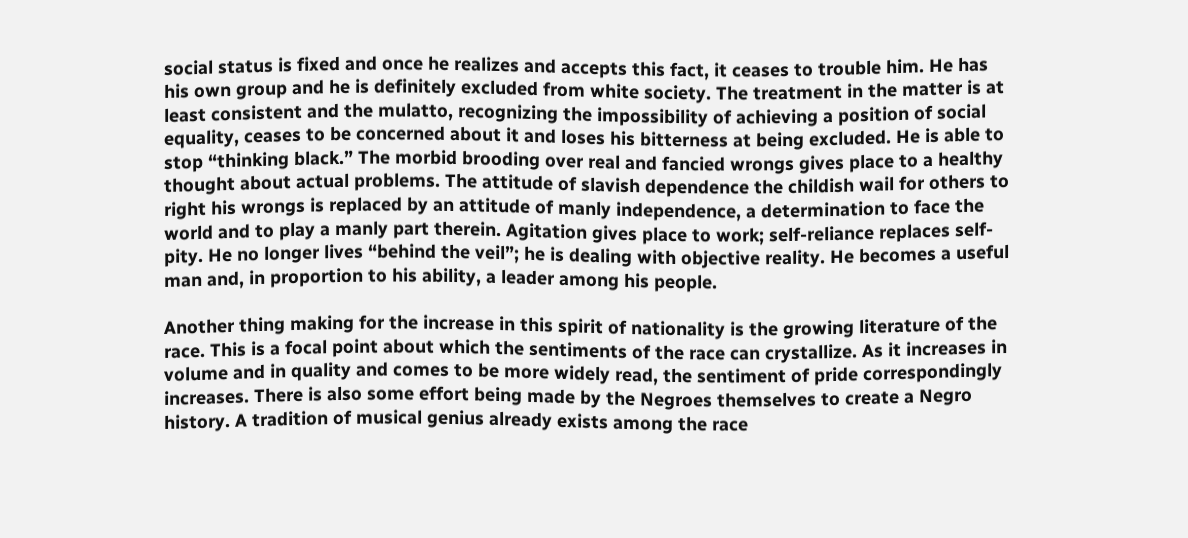social status is fixed and once he realizes and accepts this fact, it ceases to trouble him. He has his own group and he is definitely excluded from white society. The treatment in the matter is at least consistent and the mulatto, recognizing the impossibility of achieving a position of social equality, ceases to be concerned about it and loses his bitterness at being excluded. He is able to stop “thinking black.” The morbid brooding over real and fancied wrongs gives place to a healthy thought about actual problems. The attitude of slavish dependence the childish wail for others to right his wrongs is replaced by an attitude of manly independence, a determination to face the world and to play a manly part therein. Agitation gives place to work; self-reliance replaces self-pity. He no longer lives “behind the veil”; he is dealing with objective reality. He becomes a useful man and, in proportion to his ability, a leader among his people.

Another thing making for the increase in this spirit of nationality is the growing literature of the race. This is a focal point about which the sentiments of the race can crystallize. As it increases in volume and in quality and comes to be more widely read, the sentiment of pride correspondingly increases. There is also some effort being made by the Negroes themselves to create a Negro history. A tradition of musical genius already exists among the race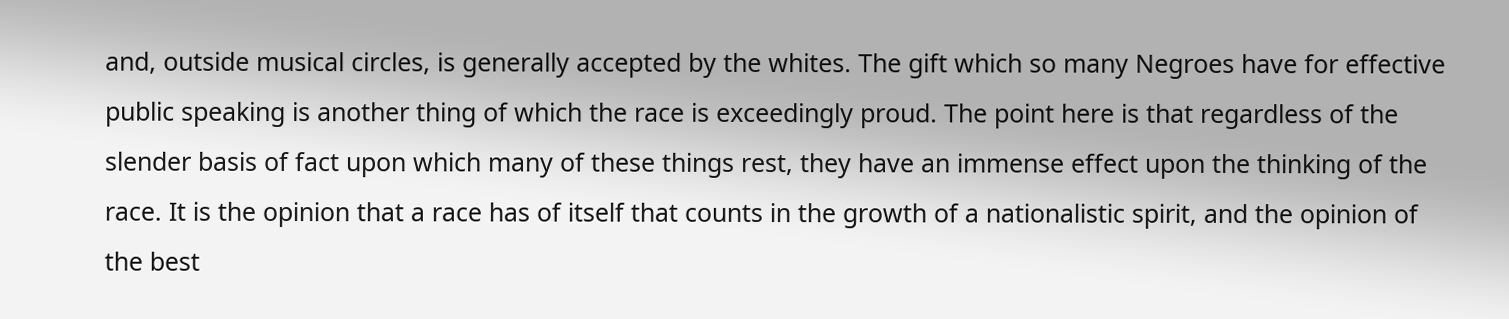and, outside musical circles, is generally accepted by the whites. The gift which so many Negroes have for effective public speaking is another thing of which the race is exceedingly proud. The point here is that regardless of the slender basis of fact upon which many of these things rest, they have an immense effect upon the thinking of the race. It is the opinion that a race has of itself that counts in the growth of a nationalistic spirit, and the opinion of the best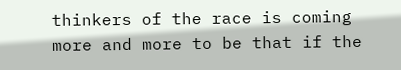thinkers of the race is coming more and more to be that if the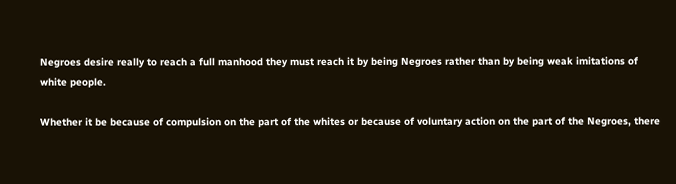Negroes desire really to reach a full manhood they must reach it by being Negroes rather than by being weak imitations of white people.

Whether it be because of compulsion on the part of the whites or because of voluntary action on the part of the Negroes, there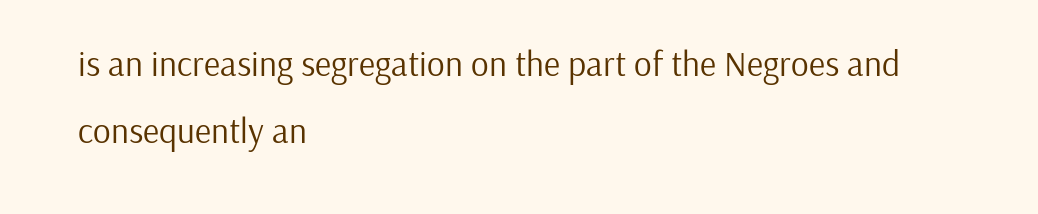is an increasing segregation on the part of the Negroes and consequently an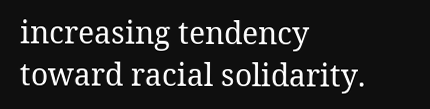increasing tendency toward racial solidarity.